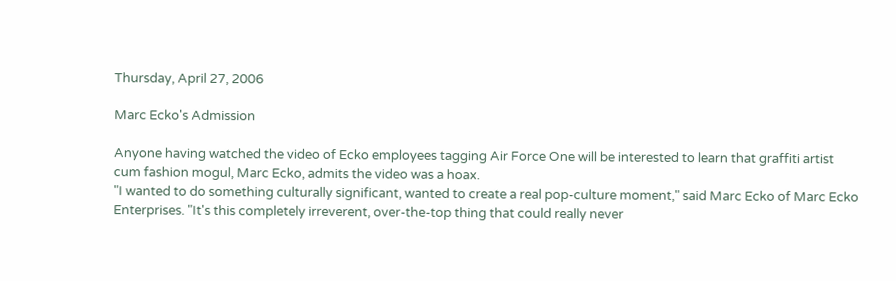Thursday, April 27, 2006

Marc Ecko's Admission

Anyone having watched the video of Ecko employees tagging Air Force One will be interested to learn that graffiti artist cum fashion mogul, Marc Ecko, admits the video was a hoax.
"I wanted to do something culturally significant, wanted to create a real pop-culture moment," said Marc Ecko of Marc Ecko Enterprises. "It's this completely irreverent, over-the-top thing that could really never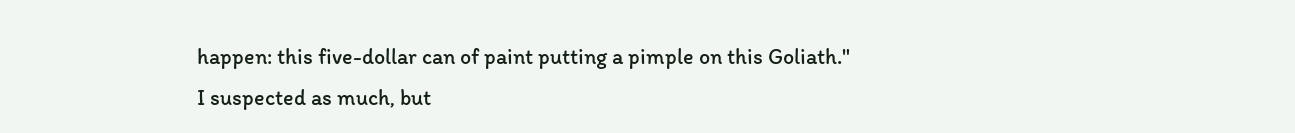happen: this five-dollar can of paint putting a pimple on this Goliath."
I suspected as much, but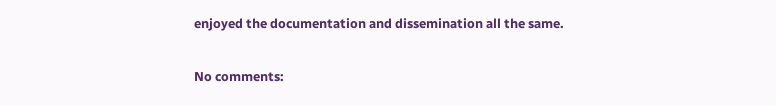enjoyed the documentation and dissemination all the same.

No comments: